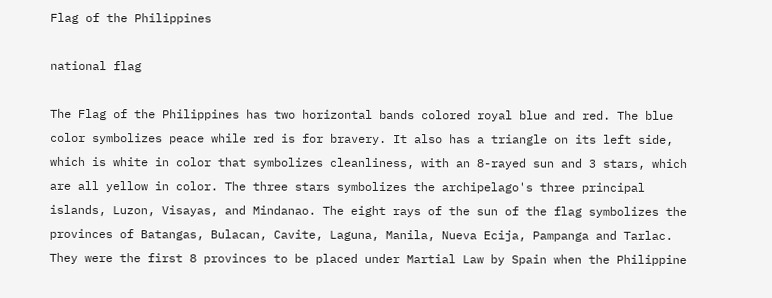Flag of the Philippines

national flag

The Flag of the Philippines has two horizontal bands colored royal blue and red. The blue color symbolizes peace while red is for bravery. It also has a triangle on its left side, which is white in color that symbolizes cleanliness, with an 8-rayed sun and 3 stars, which are all yellow in color. The three stars symbolizes the archipelago's three principal islands, Luzon, Visayas, and Mindanao. The eight rays of the sun of the flag symbolizes the provinces of Batangas, Bulacan, Cavite, Laguna, Manila, Nueva Ecija, Pampanga and Tarlac. They were the first 8 provinces to be placed under Martial Law by Spain when the Philippine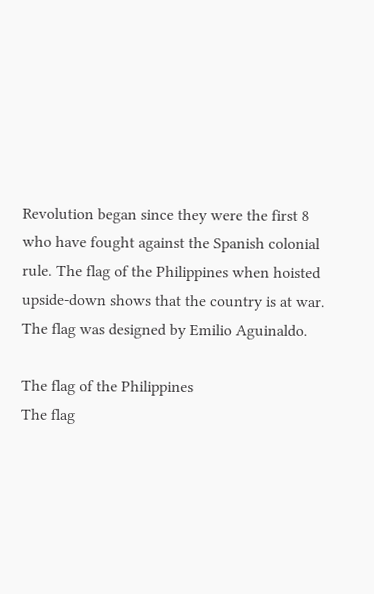Revolution began since they were the first 8 who have fought against the Spanish colonial rule. The flag of the Philippines when hoisted upside-down shows that the country is at war. The flag was designed by Emilio Aguinaldo.

The flag of the Philippines
The flag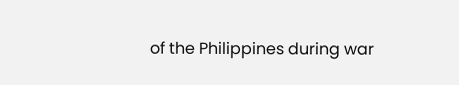of the Philippines during war